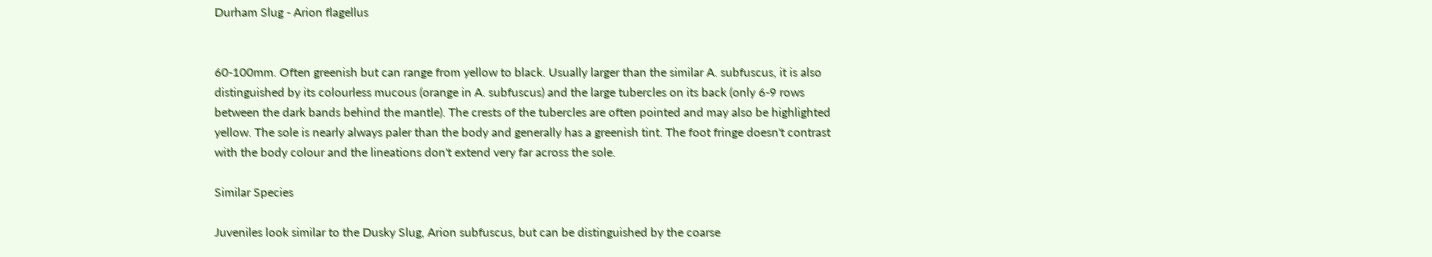Durham Slug - Arion flagellus


60-100mm. Often greenish but can range from yellow to black. Usually larger than the similar A. subfuscus, it is also distinguished by its colourless mucous (orange in A. subfuscus) and the large tubercles on its back (only 6-9 rows between the dark bands behind the mantle). The crests of the tubercles are often pointed and may also be highlighted yellow. The sole is nearly always paler than the body and generally has a greenish tint. The foot fringe doesn't contrast with the body colour and the lineations don't extend very far across the sole.

Similar Species

Juveniles look similar to the Dusky Slug, Arion subfuscus, but can be distinguished by the coarse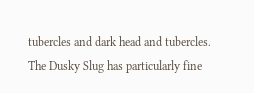tubercles and dark head and tubercles. The Dusky Slug has particularly fine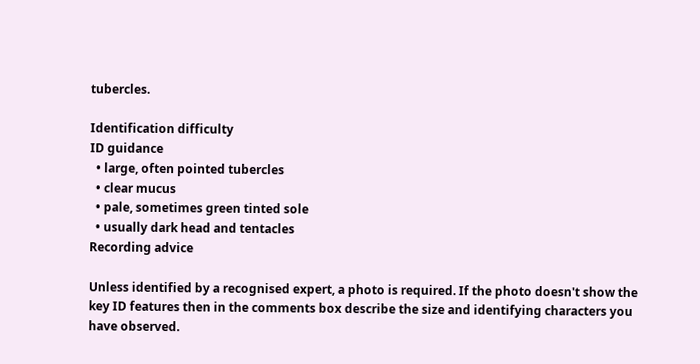tubercles.

Identification difficulty
ID guidance
  • large, often pointed tubercles
  • clear mucus
  • pale, sometimes green tinted sole
  • usually dark head and tentacles
Recording advice

Unless identified by a recognised expert, a photo is required. If the photo doesn't show the key ID features then in the comments box describe the size and identifying characters you have observed.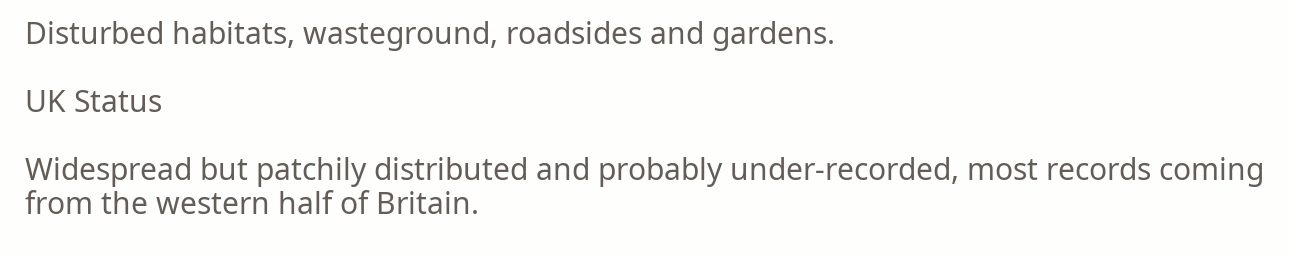Disturbed habitats, wasteground, roadsides and gardens.

UK Status

Widespread but patchily distributed and probably under-recorded, most records coming from the western half of Britain.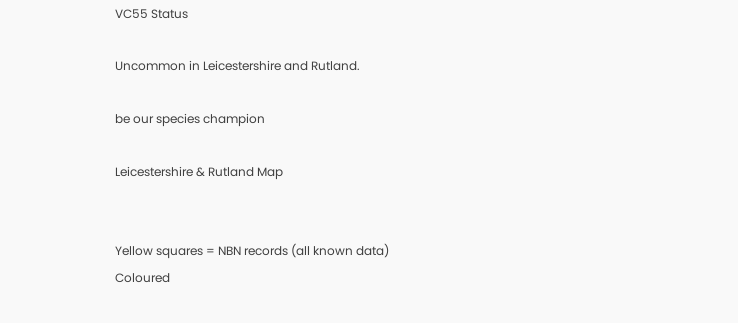VC55 Status

Uncommon in Leicestershire and Rutland.

be our species champion

Leicestershire & Rutland Map


Yellow squares = NBN records (all known data)
Coloured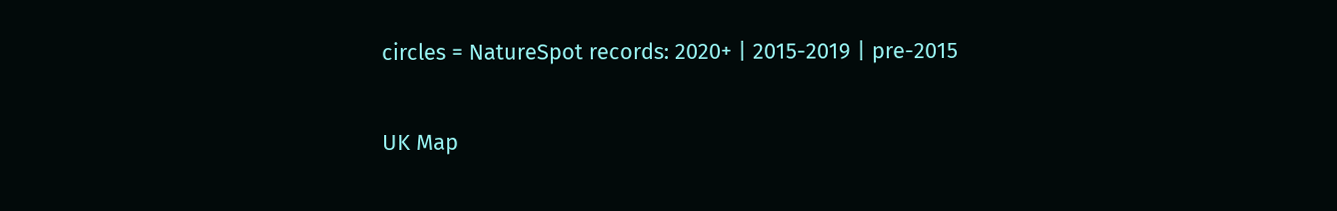circles = NatureSpot records: 2020+ | 2015-2019 | pre-2015

UK Map